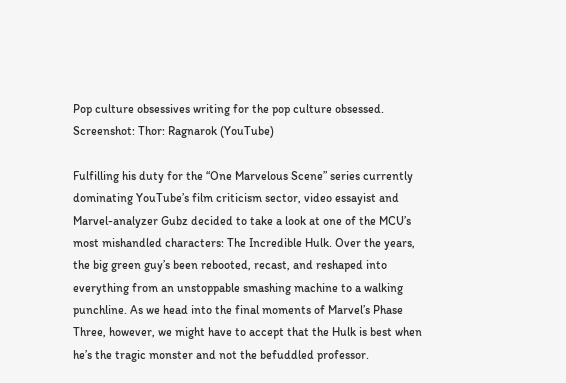Pop culture obsessives writing for the pop culture obsessed.
Screenshot: Thor: Ragnarok (YouTube)

Fulfilling his duty for the “One Marvelous Scene” series currently dominating YouTube’s film criticism sector, video essayist and Marvel-analyzer Gubz decided to take a look at one of the MCU’s most mishandled characters: The Incredible Hulk. Over the years, the big green guy’s been rebooted, recast, and reshaped into everything from an unstoppable smashing machine to a walking punchline. As we head into the final moments of Marvel’s Phase Three, however, we might have to accept that the Hulk is best when he’s the tragic monster and not the befuddled professor.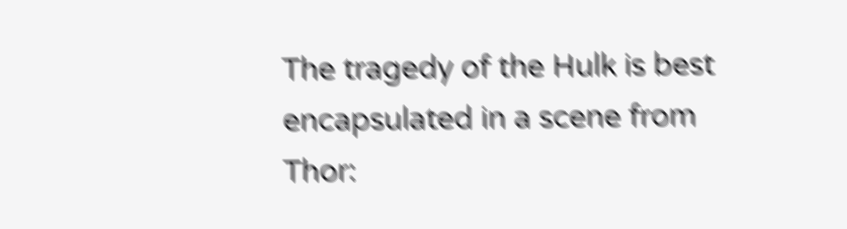The tragedy of the Hulk is best encapsulated in a scene from Thor: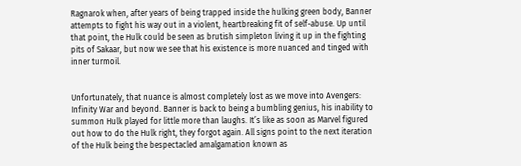Ragnarok when, after years of being trapped inside the hulking green body, Banner attempts to fight his way out in a violent, heartbreaking fit of self-abuse. Up until that point, the Hulk could be seen as brutish simpleton living it up in the fighting pits of Sakaar, but now we see that his existence is more nuanced and tinged with inner turmoil.


Unfortunately, that nuance is almost completely lost as we move into Avengers: Infinity War and beyond. Banner is back to being a bumbling genius, his inability to summon Hulk played for little more than laughs. It’s like as soon as Marvel figured out how to do the Hulk right, they forgot again. All signs point to the next iteration of the Hulk being the bespectacled amalgamation known as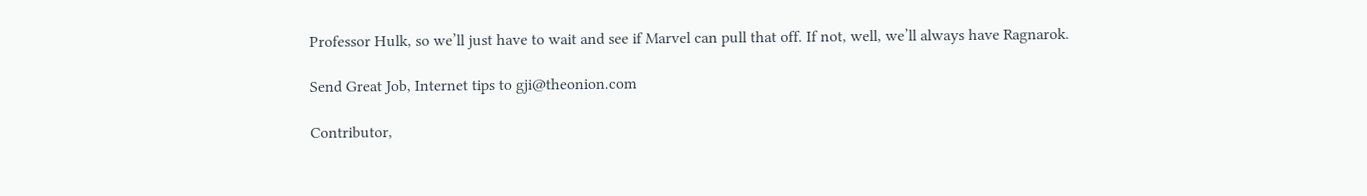Professor Hulk, so we’ll just have to wait and see if Marvel can pull that off. If not, well, we’ll always have Ragnarok.

Send Great Job, Internet tips to gji@theonion.com

Contributor,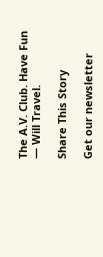The A.V. Club. Have Fun — Will Travel.

Share This Story

Get our newsletter